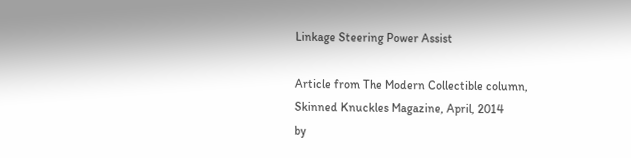Linkage Steering Power Assist

Article from The Modern Collectible column,
Skinned Knuckles Magazine, April, 2014
by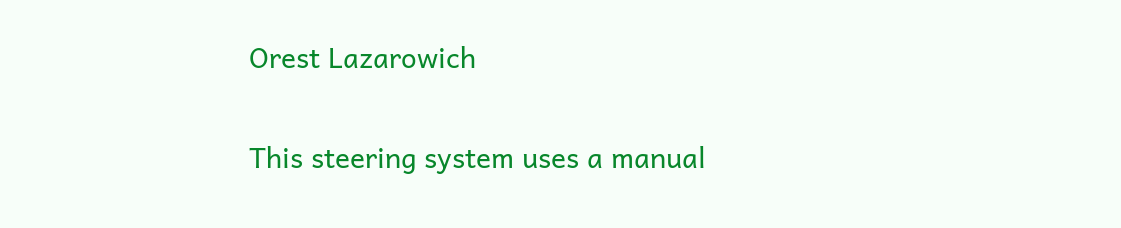Orest Lazarowich

This steering system uses a manual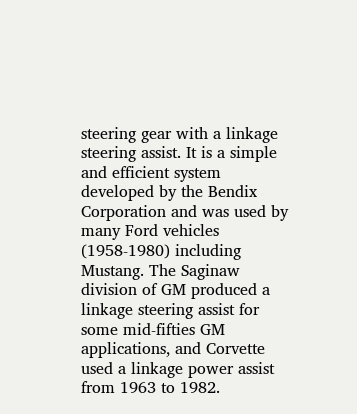steering gear with a linkage steering assist. It is a simple and efficient system developed by the Bendix Corporation and was used by many Ford vehicles (1958-1980) including Mustang. The Saginaw division of GM produced a linkage steering assist for some mid-fifties GM applications, and Corvette used a linkage power assist from 1963 to 1982.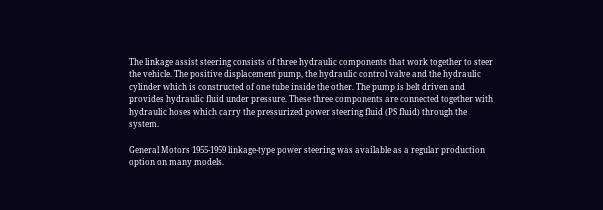The linkage assist steering consists of three hydraulic components that work together to steer the vehicle. The positive displacement pump, the hydraulic control valve and the hydraulic cylinder which is constructed of one tube inside the other. The pump is belt driven and provides hydraulic fluid under pressure. These three components are connected together with hydraulic hoses which carry the pressurized power steering fluid (PS fluid) through the system.

General Motors 1955-1959 linkage-type power steering was available as a regular production option on many models.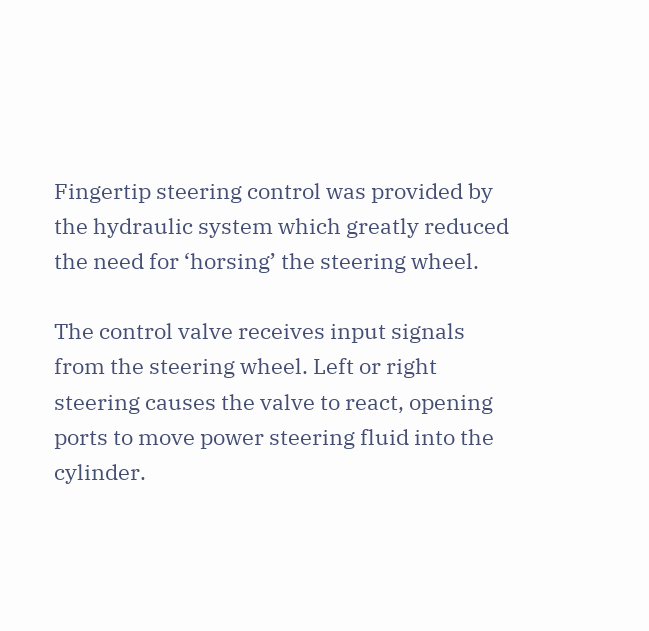Fingertip steering control was provided by the hydraulic system which greatly reduced the need for ‘horsing’ the steering wheel.

The control valve receives input signals from the steering wheel. Left or right steering causes the valve to react, opening ports to move power steering fluid into the cylinder.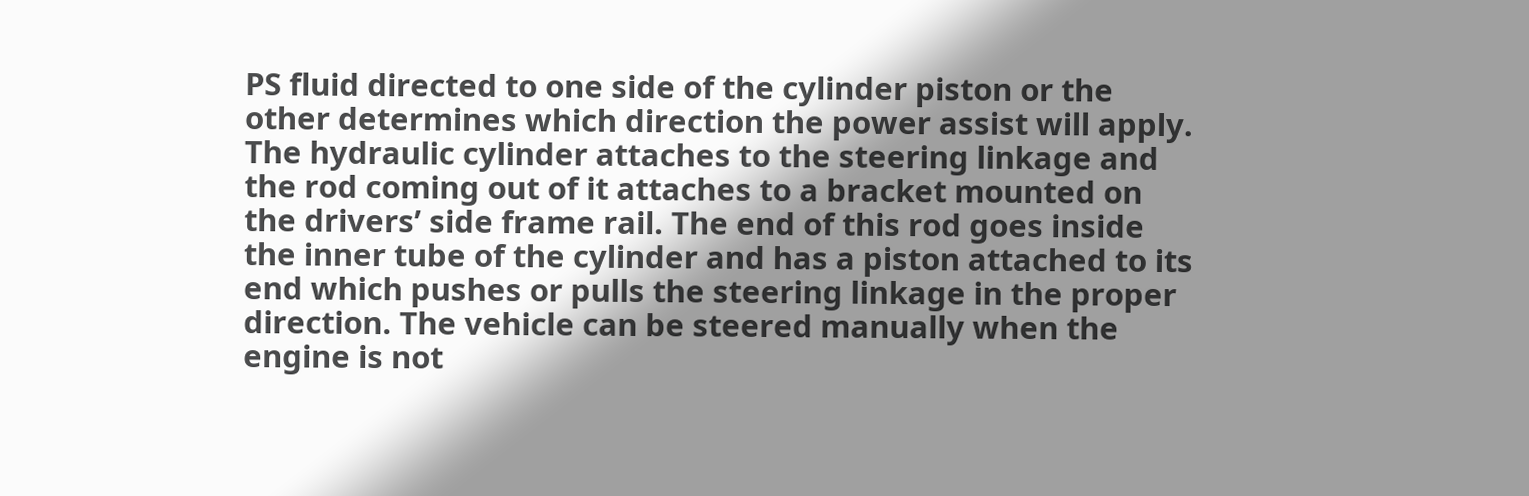PS fluid directed to one side of the cylinder piston or the other determines which direction the power assist will apply. The hydraulic cylinder attaches to the steering linkage and the rod coming out of it attaches to a bracket mounted on the drivers’ side frame rail. The end of this rod goes inside the inner tube of the cylinder and has a piston attached to its end which pushes or pulls the steering linkage in the proper direction. The vehicle can be steered manually when the engine is not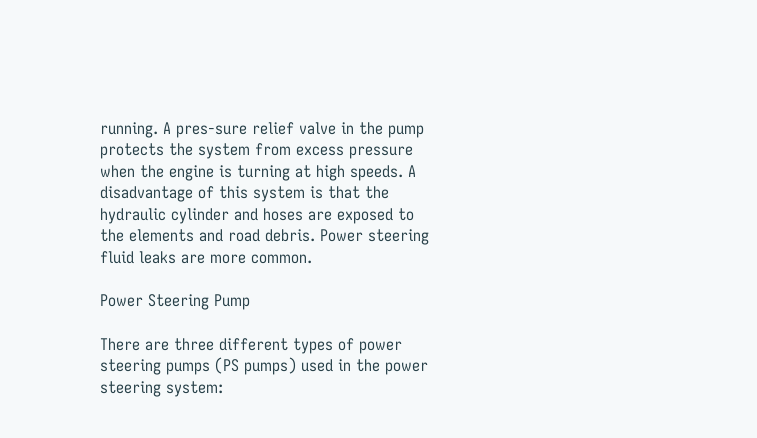running. A pres-sure relief valve in the pump protects the system from excess pressure when the engine is turning at high speeds. A disadvantage of this system is that the hydraulic cylinder and hoses are exposed to the elements and road debris. Power steering fluid leaks are more common.

Power Steering Pump

There are three different types of power steering pumps (PS pumps) used in the power steering system: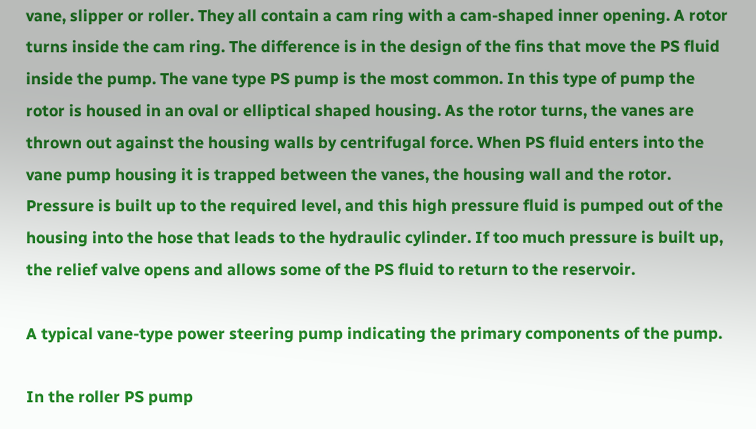vane, slipper or roller. They all contain a cam ring with a cam-shaped inner opening. A rotor turns inside the cam ring. The difference is in the design of the fins that move the PS fluid inside the pump. The vane type PS pump is the most common. In this type of pump the rotor is housed in an oval or elliptical shaped housing. As the rotor turns, the vanes are thrown out against the housing walls by centrifugal force. When PS fluid enters into the vane pump housing it is trapped between the vanes, the housing wall and the rotor. Pressure is built up to the required level, and this high pressure fluid is pumped out of the housing into the hose that leads to the hydraulic cylinder. If too much pressure is built up, the relief valve opens and allows some of the PS fluid to return to the reservoir.

A typical vane-type power steering pump indicating the primary components of the pump.

In the roller PS pump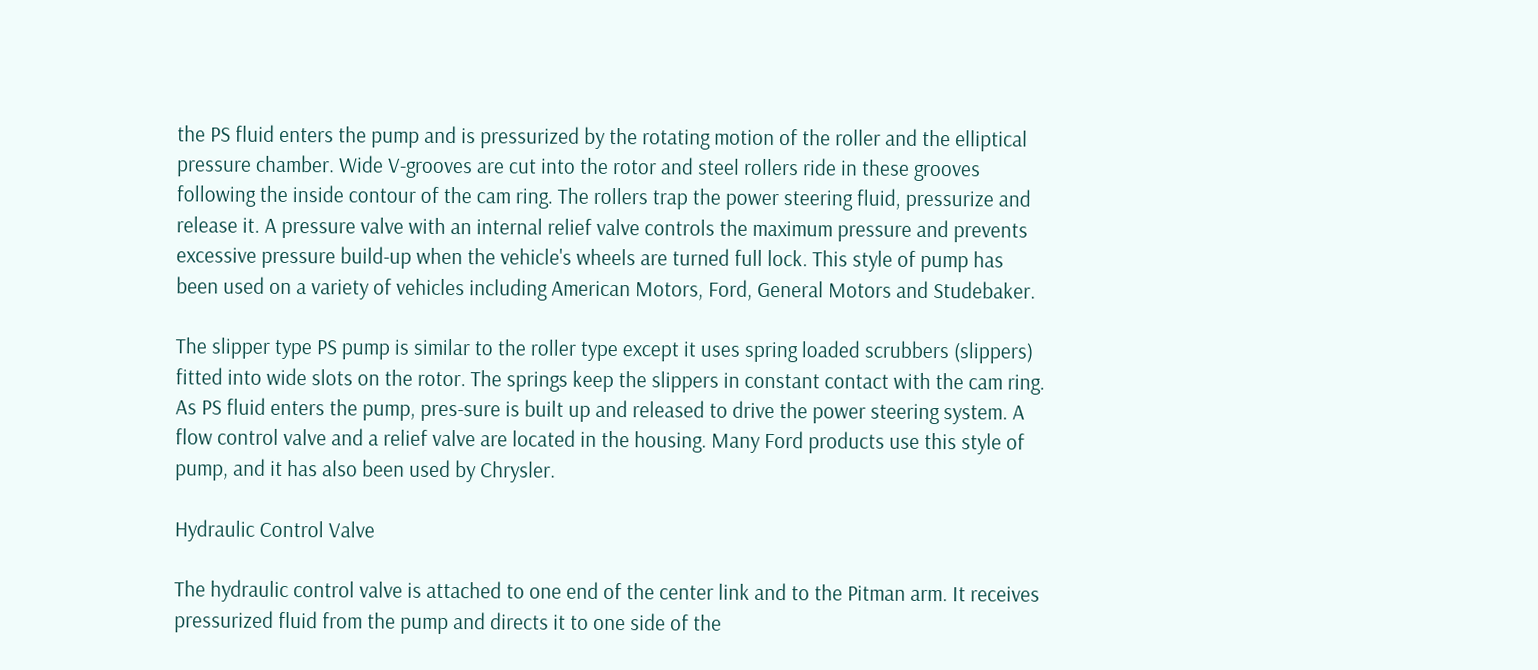the PS fluid enters the pump and is pressurized by the rotating motion of the roller and the elliptical pressure chamber. Wide V-grooves are cut into the rotor and steel rollers ride in these grooves following the inside contour of the cam ring. The rollers trap the power steering fluid, pressurize and release it. A pressure valve with an internal relief valve controls the maximum pressure and prevents excessive pressure build-up when the vehicle's wheels are turned full lock. This style of pump has been used on a variety of vehicles including American Motors, Ford, General Motors and Studebaker.

The slipper type PS pump is similar to the roller type except it uses spring loaded scrubbers (slippers) fitted into wide slots on the rotor. The springs keep the slippers in constant contact with the cam ring. As PS fluid enters the pump, pres-sure is built up and released to drive the power steering system. A flow control valve and a relief valve are located in the housing. Many Ford products use this style of pump, and it has also been used by Chrysler.

Hydraulic Control Valve

The hydraulic control valve is attached to one end of the center link and to the Pitman arm. It receives pressurized fluid from the pump and directs it to one side of the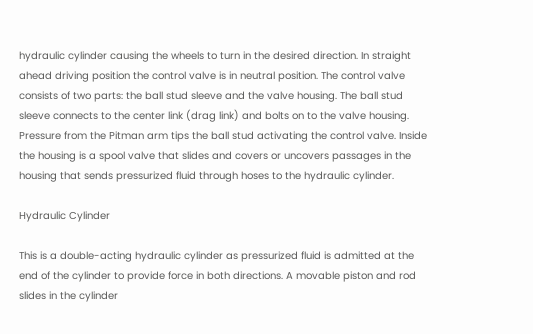hydraulic cylinder causing the wheels to turn in the desired direction. In straight ahead driving position the control valve is in neutral position. The control valve consists of two parts: the ball stud sleeve and the valve housing. The ball stud sleeve connects to the center link (drag link) and bolts on to the valve housing. Pressure from the Pitman arm tips the ball stud activating the control valve. Inside the housing is a spool valve that slides and covers or uncovers passages in the housing that sends pressurized fluid through hoses to the hydraulic cylinder.

Hydraulic Cylinder

This is a double-acting hydraulic cylinder as pressurized fluid is admitted at the end of the cylinder to provide force in both directions. A movable piston and rod slides in the cylinder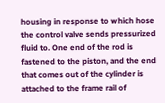housing in response to which hose the control valve sends pressurized fluid to. One end of the rod is fastened to the piston, and the end that comes out of the cylinder is attached to the frame rail of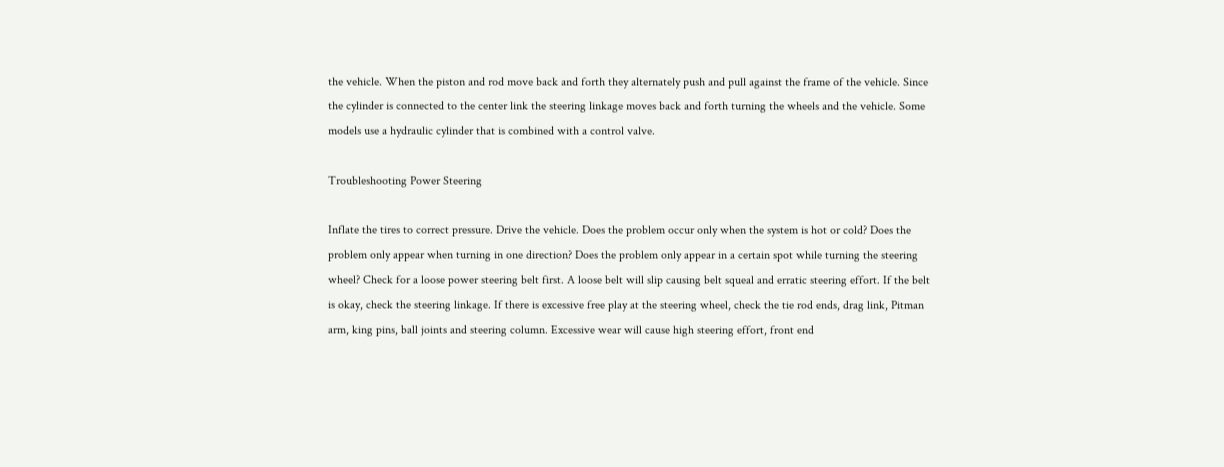the vehicle. When the piston and rod move back and forth they alternately push and pull against the frame of the vehicle. Since the cylinder is connected to the center link the steering linkage moves back and forth turning the wheels and the vehicle. Some models use a hydraulic cylinder that is combined with a control valve.

Troubleshooting Power Steering

Inflate the tires to correct pressure. Drive the vehicle. Does the problem occur only when the system is hot or cold? Does the problem only appear when turning in one direction? Does the problem only appear in a certain spot while turning the steering wheel? Check for a loose power steering belt first. A loose belt will slip causing belt squeal and erratic steering effort. If the belt is okay, check the steering linkage. If there is excessive free play at the steering wheel, check the tie rod ends, drag link, Pitman arm, king pins, ball joints and steering column. Excessive wear will cause high steering effort, front end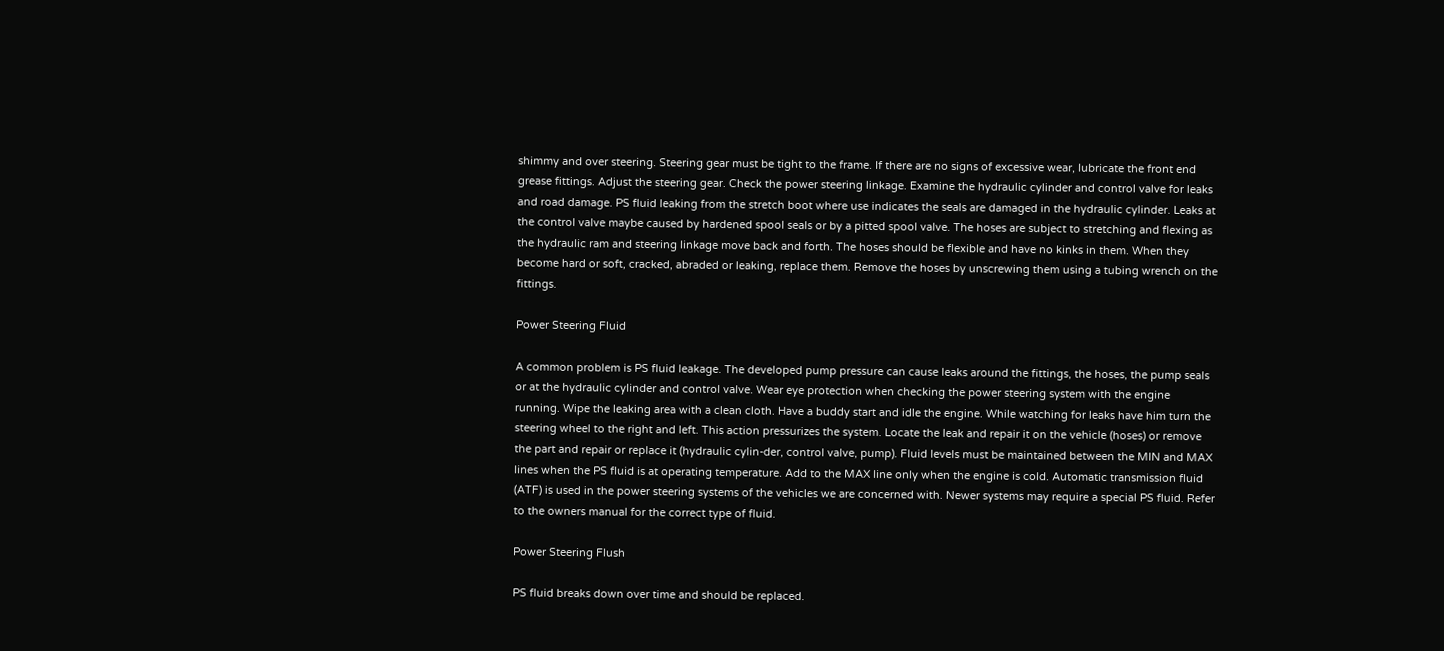shimmy and over steering. Steering gear must be tight to the frame. If there are no signs of excessive wear, lubricate the front end grease fittings. Adjust the steering gear. Check the power steering linkage. Examine the hydraulic cylinder and control valve for leaks and road damage. PS fluid leaking from the stretch boot where use indicates the seals are damaged in the hydraulic cylinder. Leaks at the control valve maybe caused by hardened spool seals or by a pitted spool valve. The hoses are subject to stretching and flexing as the hydraulic ram and steering linkage move back and forth. The hoses should be flexible and have no kinks in them. When they become hard or soft, cracked, abraded or leaking, replace them. Remove the hoses by unscrewing them using a tubing wrench on the fittings.

Power Steering Fluid

A common problem is PS fluid leakage. The developed pump pressure can cause leaks around the fittings, the hoses, the pump seals or at the hydraulic cylinder and control valve. Wear eye protection when checking the power steering system with the engine running. Wipe the leaking area with a clean cloth. Have a buddy start and idle the engine. While watching for leaks have him turn the steering wheel to the right and left. This action pressurizes the system. Locate the leak and repair it on the vehicle (hoses) or remove the part and repair or replace it (hydraulic cylin-der, control valve, pump). Fluid levels must be maintained between the MIN and MAX lines when the PS fluid is at operating temperature. Add to the MAX line only when the engine is cold. Automatic transmission fluid (ATF) is used in the power steering systems of the vehicles we are concerned with. Newer systems may require a special PS fluid. Refer to the owners manual for the correct type of fluid.

Power Steering Flush

PS fluid breaks down over time and should be replaced.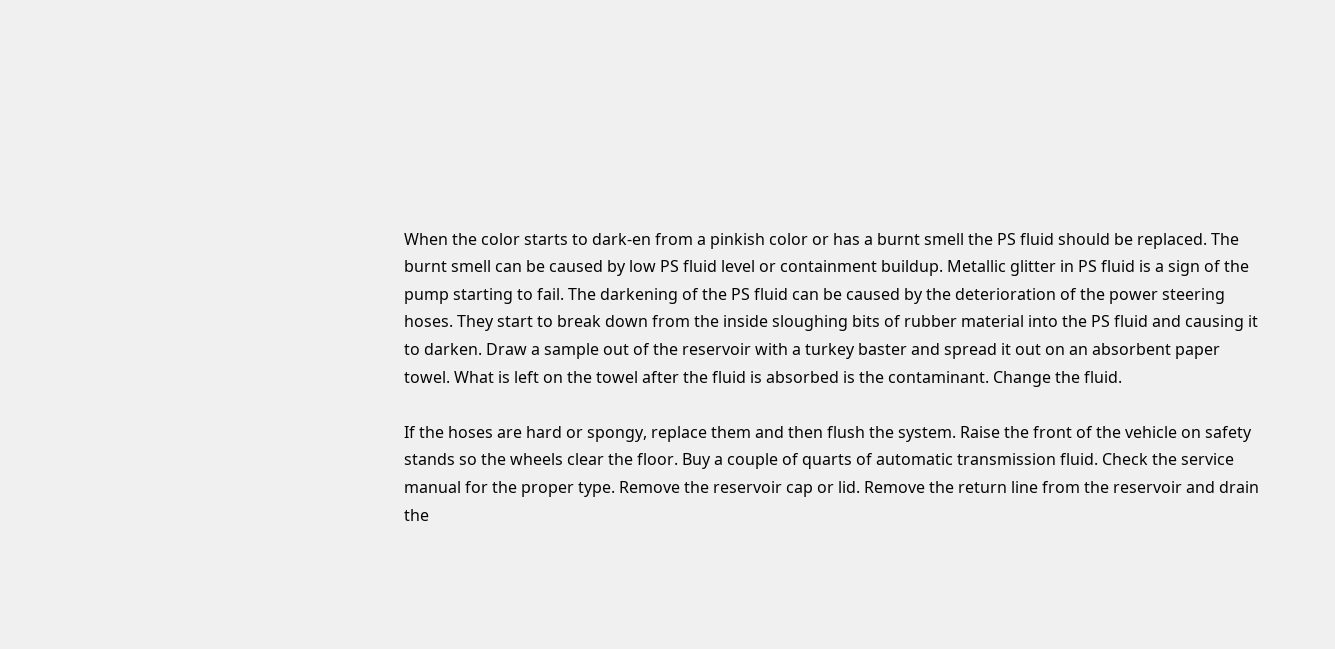When the color starts to dark-en from a pinkish color or has a burnt smell the PS fluid should be replaced. The burnt smell can be caused by low PS fluid level or containment buildup. Metallic glitter in PS fluid is a sign of the pump starting to fail. The darkening of the PS fluid can be caused by the deterioration of the power steering hoses. They start to break down from the inside sloughing bits of rubber material into the PS fluid and causing it to darken. Draw a sample out of the reservoir with a turkey baster and spread it out on an absorbent paper towel. What is left on the towel after the fluid is absorbed is the contaminant. Change the fluid.

If the hoses are hard or spongy, replace them and then flush the system. Raise the front of the vehicle on safety stands so the wheels clear the floor. Buy a couple of quarts of automatic transmission fluid. Check the service manual for the proper type. Remove the reservoir cap or lid. Remove the return line from the reservoir and drain the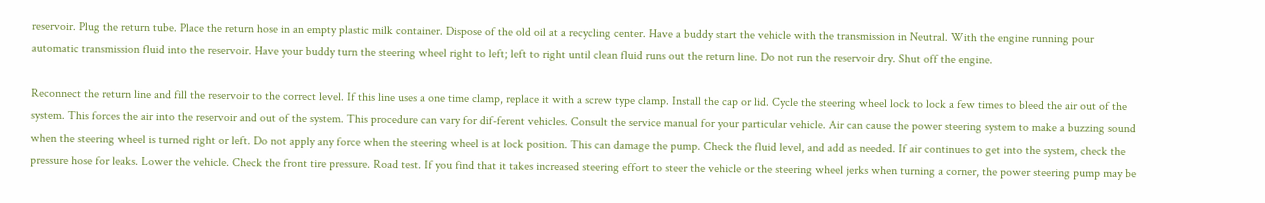reservoir. Plug the return tube. Place the return hose in an empty plastic milk container. Dispose of the old oil at a recycling center. Have a buddy start the vehicle with the transmission in Neutral. With the engine running pour automatic transmission fluid into the reservoir. Have your buddy turn the steering wheel right to left; left to right until clean fluid runs out the return line. Do not run the reservoir dry. Shut off the engine.

Reconnect the return line and fill the reservoir to the correct level. If this line uses a one time clamp, replace it with a screw type clamp. Install the cap or lid. Cycle the steering wheel lock to lock a few times to bleed the air out of the system. This forces the air into the reservoir and out of the system. This procedure can vary for dif-ferent vehicles. Consult the service manual for your particular vehicle. Air can cause the power steering system to make a buzzing sound when the steering wheel is turned right or left. Do not apply any force when the steering wheel is at lock position. This can damage the pump. Check the fluid level, and add as needed. If air continues to get into the system, check the pressure hose for leaks. Lower the vehicle. Check the front tire pressure. Road test. If you find that it takes increased steering effort to steer the vehicle or the steering wheel jerks when turning a corner, the power steering pump may be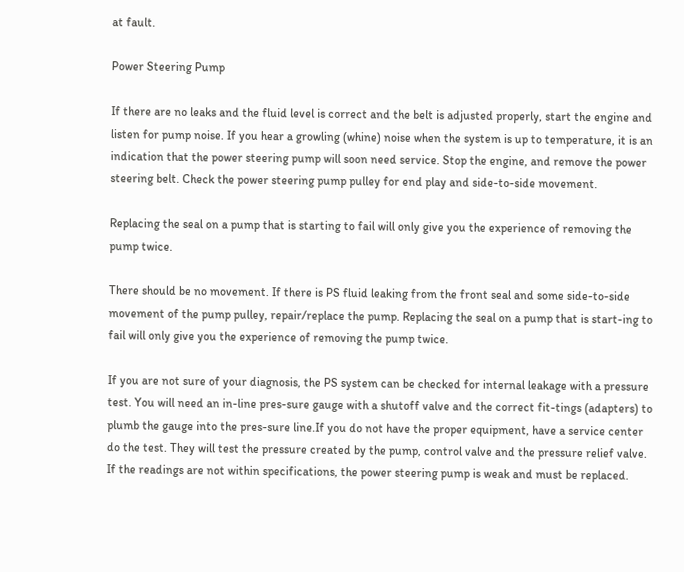at fault.

Power Steering Pump

If there are no leaks and the fluid level is correct and the belt is adjusted properly, start the engine and listen for pump noise. If you hear a growling (whine) noise when the system is up to temperature, it is an indication that the power steering pump will soon need service. Stop the engine, and remove the power steering belt. Check the power steering pump pulley for end play and side-to-side movement.

Replacing the seal on a pump that is starting to fail will only give you the experience of removing the pump twice.

There should be no movement. If there is PS fluid leaking from the front seal and some side-to-side movement of the pump pulley, repair/replace the pump. Replacing the seal on a pump that is start-ing to fail will only give you the experience of removing the pump twice.

If you are not sure of your diagnosis, the PS system can be checked for internal leakage with a pressure test. You will need an in-line pres-sure gauge with a shutoff valve and the correct fit-tings (adapters) to plumb the gauge into the pres-sure line.If you do not have the proper equipment, have a service center do the test. They will test the pressure created by the pump, control valve and the pressure relief valve. If the readings are not within specifications, the power steering pump is weak and must be replaced.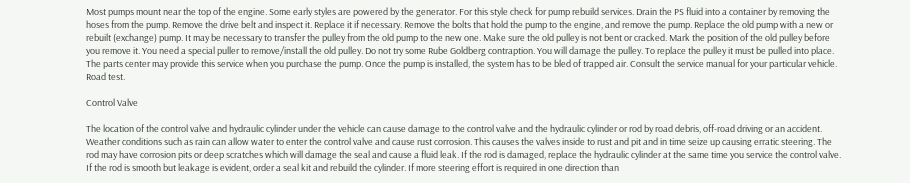Most pumps mount near the top of the engine. Some early styles are powered by the generator. For this style check for pump rebuild services. Drain the PS fluid into a container by removing the hoses from the pump. Remove the drive belt and inspect it. Replace it if necessary. Remove the bolts that hold the pump to the engine, and remove the pump. Replace the old pump with a new or rebuilt (exchange) pump. It may be necessary to transfer the pulley from the old pump to the new one. Make sure the old pulley is not bent or cracked. Mark the position of the old pulley before you remove it. You need a special puller to remove/install the old pulley. Do not try some Rube Goldberg contraption. You will damage the pulley. To replace the pulley it must be pulled into place. The parts center may provide this service when you purchase the pump. Once the pump is installed, the system has to be bled of trapped air. Consult the service manual for your particular vehicle. Road test.

Control Valve

The location of the control valve and hydraulic cylinder under the vehicle can cause damage to the control valve and the hydraulic cylinder or rod by road debris, off-road driving or an accident. Weather conditions such as rain can allow water to enter the control valve and cause rust corrosion. This causes the valves inside to rust and pit and in time seize up causing erratic steering. The rod may have corrosion pits or deep scratches which will damage the seal and cause a fluid leak. If the rod is damaged, replace the hydraulic cylinder at the same time you service the control valve. If the rod is smooth but leakage is evident, order a seal kit and rebuild the cylinder. If more steering effort is required in one direction than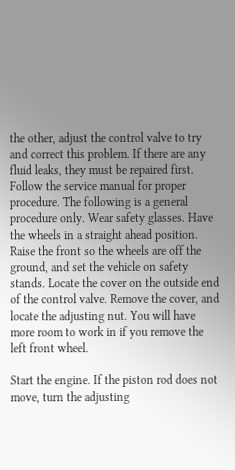the other, adjust the control valve to try and correct this problem. If there are any fluid leaks, they must be repaired first. Follow the service manual for proper procedure. The following is a general procedure only. Wear safety glasses. Have the wheels in a straight ahead position. Raise the front so the wheels are off the ground, and set the vehicle on safety stands. Locate the cover on the outside end of the control valve. Remove the cover, and locate the adjusting nut. You will have more room to work in if you remove the left front wheel.

Start the engine. If the piston rod does not move, turn the adjusting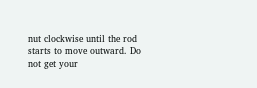nut clockwise until the rod starts to move outward. Do not get your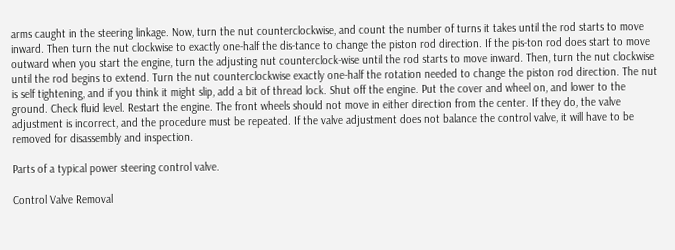arms caught in the steering linkage. Now, turn the nut counterclockwise, and count the number of turns it takes until the rod starts to move inward. Then turn the nut clockwise to exactly one-half the dis-tance to change the piston rod direction. If the pis-ton rod does start to move outward when you start the engine, turn the adjusting nut counterclock-wise until the rod starts to move inward. Then, turn the nut clockwise until the rod begins to extend. Turn the nut counterclockwise exactly one-half the rotation needed to change the piston rod direction. The nut is self tightening, and if you think it might slip, add a bit of thread lock. Shut off the engine. Put the cover and wheel on, and lower to the ground. Check fluid level. Restart the engine. The front wheels should not move in either direction from the center. If they do, the valve adjustment is incorrect, and the procedure must be repeated. If the valve adjustment does not balance the control valve, it will have to be removed for disassembly and inspection.

Parts of a typical power steering control valve.

Control Valve Removal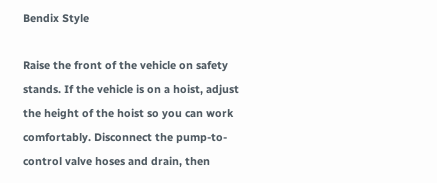Bendix Style

Raise the front of the vehicle on safety stands. If the vehicle is on a hoist, adjust the height of the hoist so you can work comfortably. Disconnect the pump-to-control valve hoses and drain, then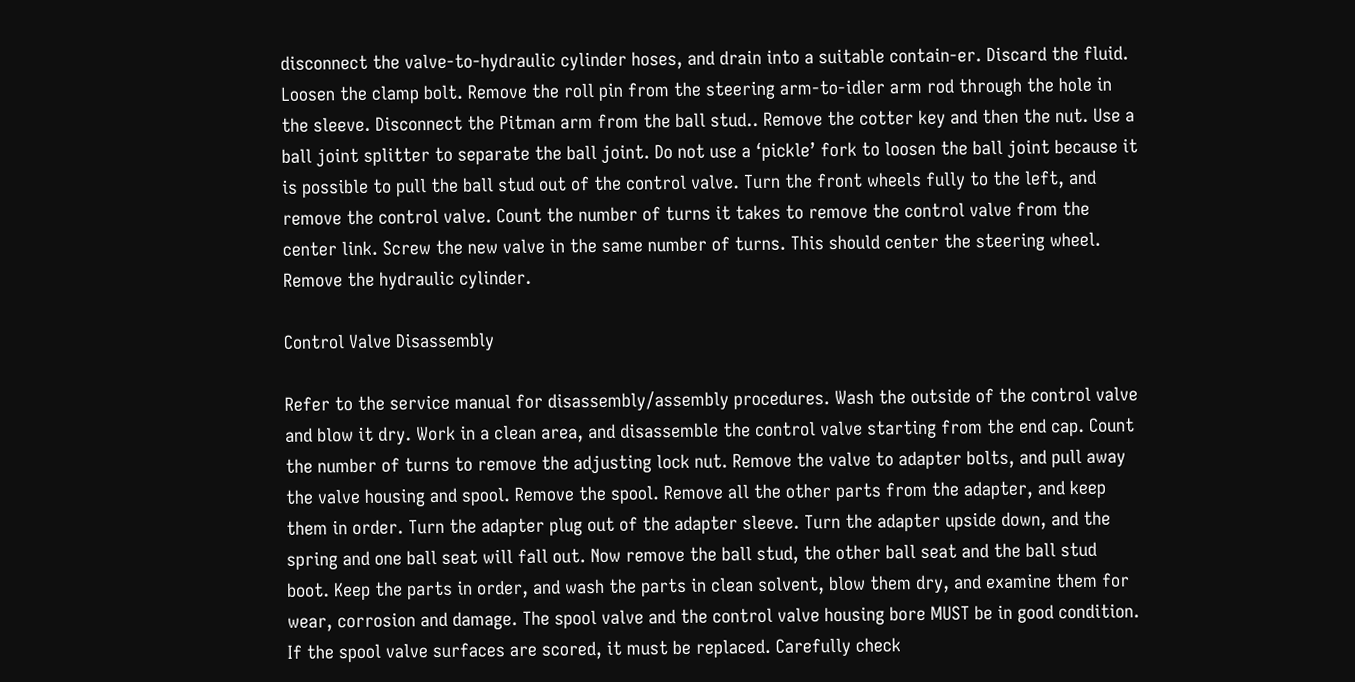disconnect the valve-to-hydraulic cylinder hoses, and drain into a suitable contain-er. Discard the fluid. Loosen the clamp bolt. Remove the roll pin from the steering arm-to-idler arm rod through the hole in the sleeve. Disconnect the Pitman arm from the ball stud.. Remove the cotter key and then the nut. Use a ball joint splitter to separate the ball joint. Do not use a ‘pickle’ fork to loosen the ball joint because it is possible to pull the ball stud out of the control valve. Turn the front wheels fully to the left, and remove the control valve. Count the number of turns it takes to remove the control valve from the center link. Screw the new valve in the same number of turns. This should center the steering wheel. Remove the hydraulic cylinder.

Control Valve Disassembly

Refer to the service manual for disassembly/assembly procedures. Wash the outside of the control valve and blow it dry. Work in a clean area, and disassemble the control valve starting from the end cap. Count the number of turns to remove the adjusting lock nut. Remove the valve to adapter bolts, and pull away the valve housing and spool. Remove the spool. Remove all the other parts from the adapter, and keep them in order. Turn the adapter plug out of the adapter sleeve. Turn the adapter upside down, and the spring and one ball seat will fall out. Now remove the ball stud, the other ball seat and the ball stud boot. Keep the parts in order, and wash the parts in clean solvent, blow them dry, and examine them for wear, corrosion and damage. The spool valve and the control valve housing bore MUST be in good condition. If the spool valve surfaces are scored, it must be replaced. Carefully check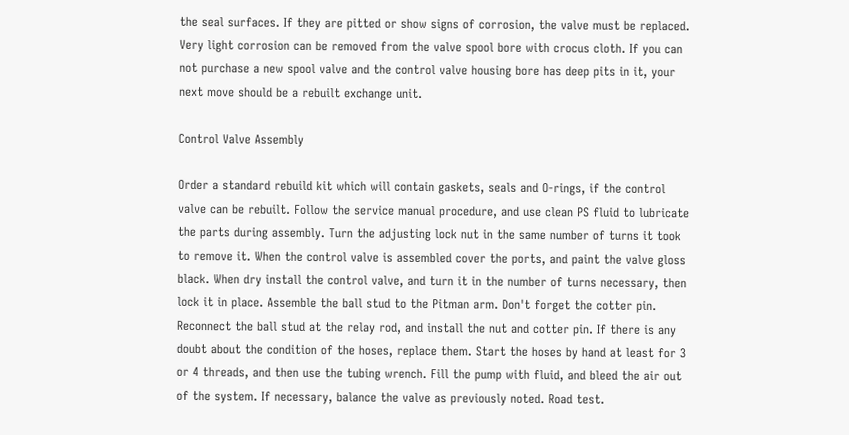the seal surfaces. If they are pitted or show signs of corrosion, the valve must be replaced. Very light corrosion can be removed from the valve spool bore with crocus cloth. If you can not purchase a new spool valve and the control valve housing bore has deep pits in it, your next move should be a rebuilt exchange unit.

Control Valve Assembly

Order a standard rebuild kit which will contain gaskets, seals and O-rings, if the control valve can be rebuilt. Follow the service manual procedure, and use clean PS fluid to lubricate the parts during assembly. Turn the adjusting lock nut in the same number of turns it took to remove it. When the control valve is assembled cover the ports, and paint the valve gloss black. When dry install the control valve, and turn it in the number of turns necessary, then lock it in place. Assemble the ball stud to the Pitman arm. Don't forget the cotter pin. Reconnect the ball stud at the relay rod, and install the nut and cotter pin. If there is any doubt about the condition of the hoses, replace them. Start the hoses by hand at least for 3 or 4 threads, and then use the tubing wrench. Fill the pump with fluid, and bleed the air out of the system. If necessary, balance the valve as previously noted. Road test.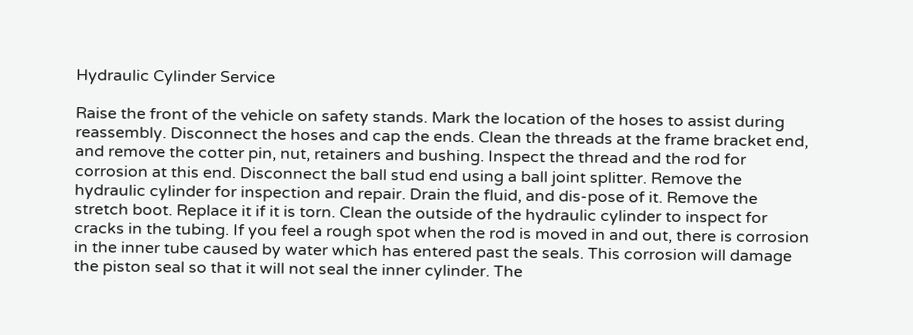Hydraulic Cylinder Service

Raise the front of the vehicle on safety stands. Mark the location of the hoses to assist during reassembly. Disconnect the hoses and cap the ends. Clean the threads at the frame bracket end, and remove the cotter pin, nut, retainers and bushing. Inspect the thread and the rod for corrosion at this end. Disconnect the ball stud end using a ball joint splitter. Remove the hydraulic cylinder for inspection and repair. Drain the fluid, and dis-pose of it. Remove the stretch boot. Replace it if it is torn. Clean the outside of the hydraulic cylinder to inspect for cracks in the tubing. If you feel a rough spot when the rod is moved in and out, there is corrosion in the inner tube caused by water which has entered past the seals. This corrosion will damage the piston seal so that it will not seal the inner cylinder. The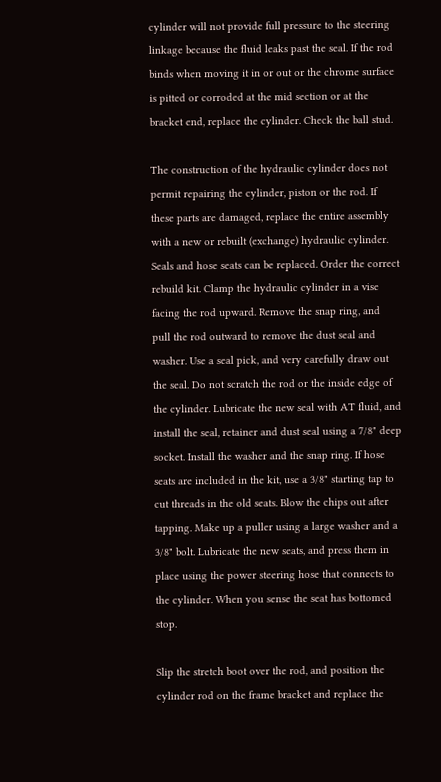cylinder will not provide full pressure to the steering linkage because the fluid leaks past the seal. If the rod binds when moving it in or out or the chrome surface is pitted or corroded at the mid section or at the bracket end, replace the cylinder. Check the ball stud.

The construction of the hydraulic cylinder does not permit repairing the cylinder, piston or the rod. If these parts are damaged, replace the entire assembly with a new or rebuilt (exchange) hydraulic cylinder. Seals and hose seats can be replaced. Order the correct rebuild kit. Clamp the hydraulic cylinder in a vise facing the rod upward. Remove the snap ring, and pull the rod outward to remove the dust seal and washer. Use a seal pick, and very carefully draw out the seal. Do not scratch the rod or the inside edge of the cylinder. Lubricate the new seal with AT fluid, and install the seal, retainer and dust seal using a 7/8" deep socket. Install the washer and the snap ring. If hose seats are included in the kit, use a 3/8" starting tap to cut threads in the old seats. Blow the chips out after tapping. Make up a puller using a large washer and a 3/8" bolt. Lubricate the new seats, and press them in place using the power steering hose that connects to the cylinder. When you sense the seat has bottomed stop.

Slip the stretch boot over the rod, and position the cylinder rod on the frame bracket and replace the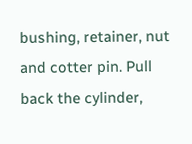bushing, retainer, nut and cotter pin. Pull back the cylinder,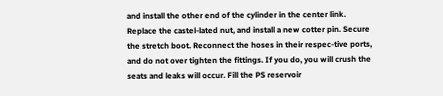and install the other end of the cylinder in the center link. Replace the castel-lated nut, and install a new cotter pin. Secure the stretch boot. Reconnect the hoses in their respec-tive ports, and do not over tighten the fittings. If you do, you will crush the seats and leaks will occur. Fill the PS reservoir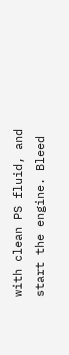with clean PS fluid, and start the engine. Bleed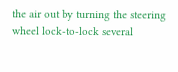the air out by turning the steering wheel lock-to-lock several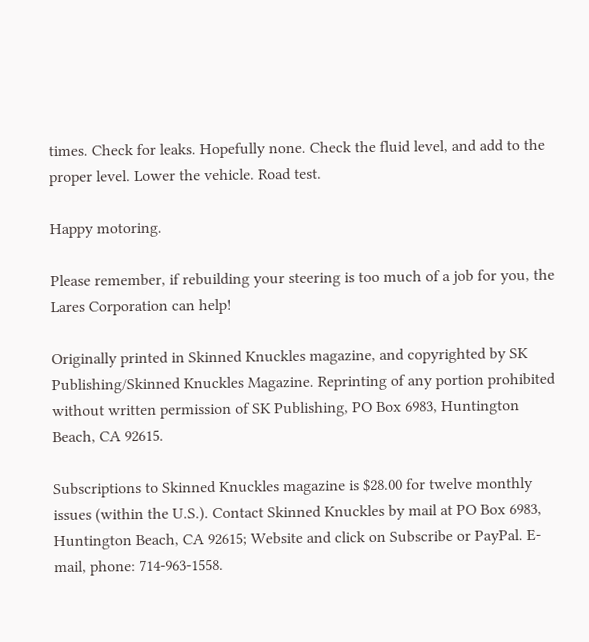times. Check for leaks. Hopefully none. Check the fluid level, and add to the proper level. Lower the vehicle. Road test.

Happy motoring.

Please remember, if rebuilding your steering is too much of a job for you, the Lares Corporation can help!

Originally printed in Skinned Knuckles magazine, and copyrighted by SK Publishing/Skinned Knuckles Magazine. Reprinting of any portion prohibited without written permission of SK Publishing, PO Box 6983, Huntington Beach, CA 92615.

Subscriptions to Skinned Knuckles magazine is $28.00 for twelve monthly issues (within the U.S.). Contact Skinned Knuckles by mail at PO Box 6983, Huntington Beach, CA 92615; Website and click on Subscribe or PayPal. E-mail, phone: 714-963-1558.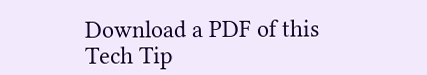Download a PDF of this Tech Tip